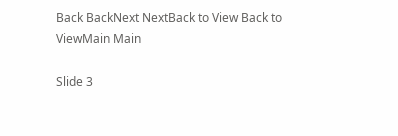Back BackNext NextBack to View Back to ViewMain Main

Slide 3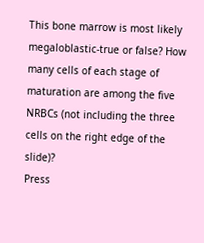This bone marrow is most likely megaloblastic-true or false? How many cells of each stage of maturation are among the five NRBCs (not including the three cells on the right edge of the slide)?
Press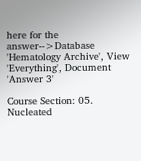here for the answer-->Database 'Hematology Archive', View 'Everything', Document 'Answer 3'

Course Section: 05. Nucleated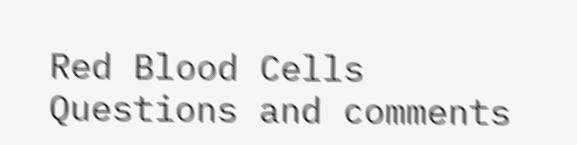Red Blood Cells
Questions and comments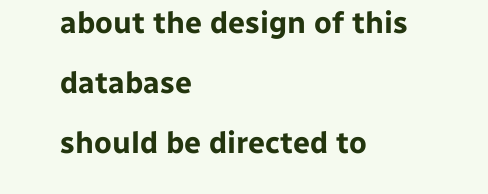about the design of this database
should be directed to